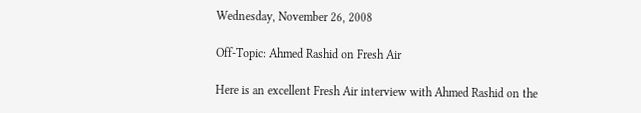Wednesday, November 26, 2008

Off-Topic: Ahmed Rashid on Fresh Air

Here is an excellent Fresh Air interview with Ahmed Rashid on the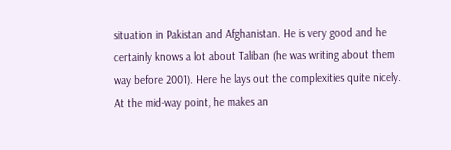situation in Pakistan and Afghanistan. He is very good and he certainly knows a lot about Taliban (he was writing about them way before 2001). Here he lays out the complexities quite nicely. At the mid-way point, he makes an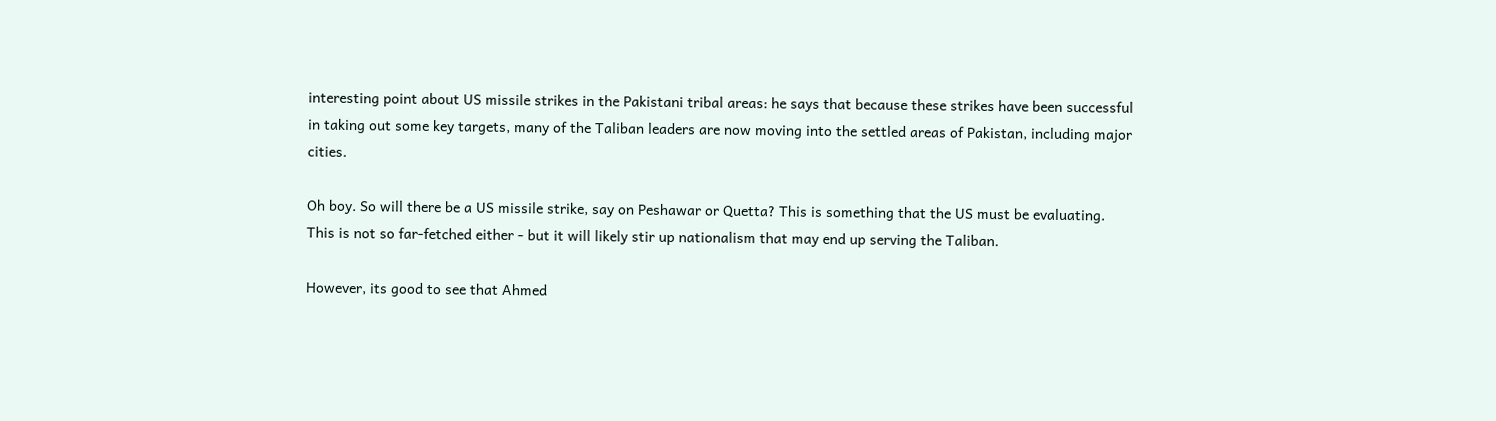interesting point about US missile strikes in the Pakistani tribal areas: he says that because these strikes have been successful in taking out some key targets, many of the Taliban leaders are now moving into the settled areas of Pakistan, including major cities.

Oh boy. So will there be a US missile strike, say on Peshawar or Quetta? This is something that the US must be evaluating. This is not so far-fetched either - but it will likely stir up nationalism that may end up serving the Taliban.

However, its good to see that Ahmed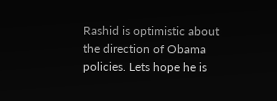Rashid is optimistic about the direction of Obama policies. Lets hope he is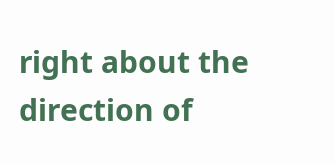right about the direction of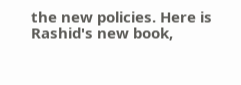the new policies. Here is Rashid's new book,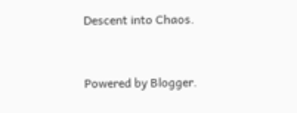Descent into Chaos.


Powered by Blogger.